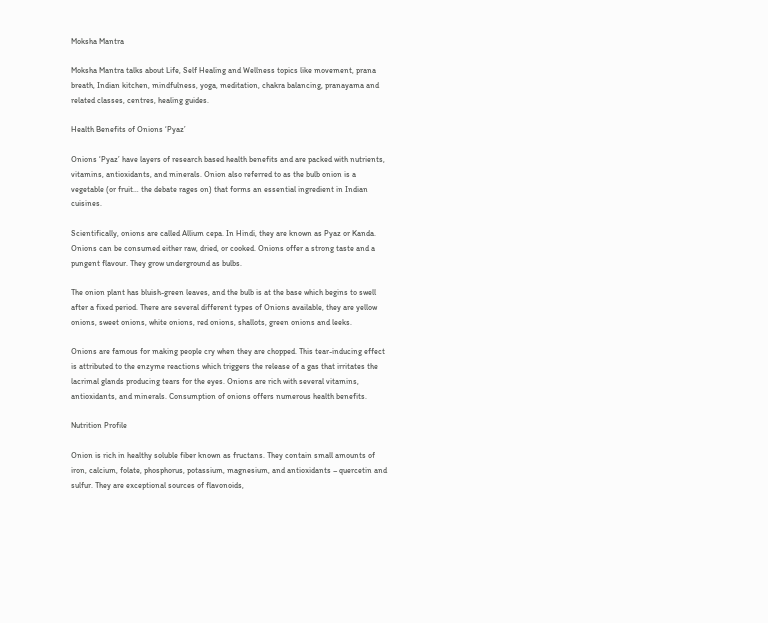Moksha Mantra

Moksha Mantra talks about Life, Self Healing and Wellness topics like movement, prana breath, Indian kitchen, mindfulness, yoga, meditation, chakra balancing, pranayama and related classes, centres, healing guides.

Health Benefits of Onions ‘Pyaz’

Onions ‘Pyaz’ have layers of research based health benefits and are packed with nutrients, vitamins, antioxidants, and minerals. Onion also referred to as the bulb onion is a vegetable (or fruit… the debate rages on) that forms an essential ingredient in Indian cuisines.

Scientifically, onions are called Allium cepa. In Hindi, they are known as Pyaz or Kanda. Onions can be consumed either raw, dried, or cooked. Onions offer a strong taste and a pungent flavour. They grow underground as bulbs.

The onion plant has bluish-green leaves, and the bulb is at the base which begins to swell after a fixed period. There are several different types of Onions available, they are yellow onions, sweet onions, white onions, red onions, shallots, green onions and leeks.

Onions are famous for making people cry when they are chopped. This tear-inducing effect is attributed to the enzyme reactions which triggers the release of a gas that irritates the lacrimal glands producing tears for the eyes. Onions are rich with several vitamins, antioxidants, and minerals. Consumption of onions offers numerous health benefits.

Nutrition Profile

Onion is rich in healthy soluble fiber known as fructans. They contain small amounts of iron, calcium, folate, phosphorus, potassium, magnesium, and antioxidants – quercetin and sulfur. They are exceptional sources of flavonoids,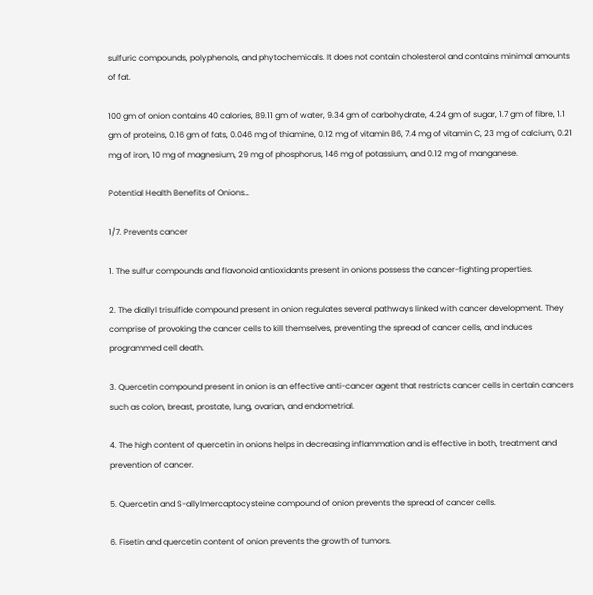sulfuric compounds, polyphenols, and phytochemicals. It does not contain cholesterol and contains minimal amounts of fat.

100 gm of onion contains 40 calories, 89.11 gm of water, 9.34 gm of carbohydrate, 4.24 gm of sugar, 1.7 gm of fibre, 1.1 gm of proteins, 0.16 gm of fats, 0.046 mg of thiamine, 0.12 mg of vitamin B6, 7.4 mg of vitamin C, 23 mg of calcium, 0.21 mg of iron, 10 mg of magnesium, 29 mg of phosphorus, 146 mg of potassium, and 0.12 mg of manganese.

Potential Health Benefits of Onions…

1/7. Prevents cancer

1. The sulfur compounds and flavonoid antioxidants present in onions possess the cancer-fighting properties.

2. The diallyl trisulfide compound present in onion regulates several pathways linked with cancer development. They comprise of provoking the cancer cells to kill themselves, preventing the spread of cancer cells, and induces programmed cell death.

3. Quercetin compound present in onion is an effective anti-cancer agent that restricts cancer cells in certain cancers such as colon, breast, prostate, lung, ovarian, and endometrial.

4. The high content of quercetin in onions helps in decreasing inflammation and is effective in both, treatment and prevention of cancer.

5. Quercetin and S-allylmercaptocysteine compound of onion prevents the spread of cancer cells.

6. Fisetin and quercetin content of onion prevents the growth of tumors.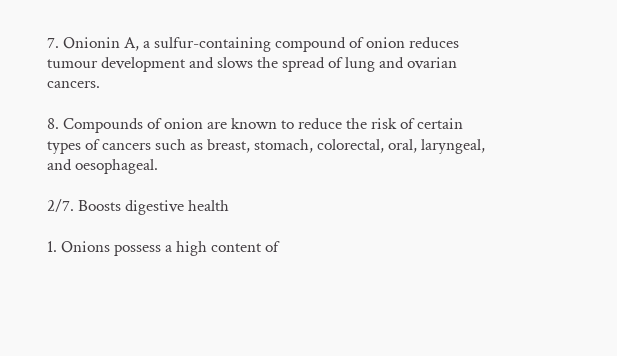7. Onionin A, a sulfur-containing compound of onion reduces tumour development and slows the spread of lung and ovarian cancers.

8. Compounds of onion are known to reduce the risk of certain types of cancers such as breast, stomach, colorectal, oral, laryngeal, and oesophageal.

2/7. Boosts digestive health

1. Onions possess a high content of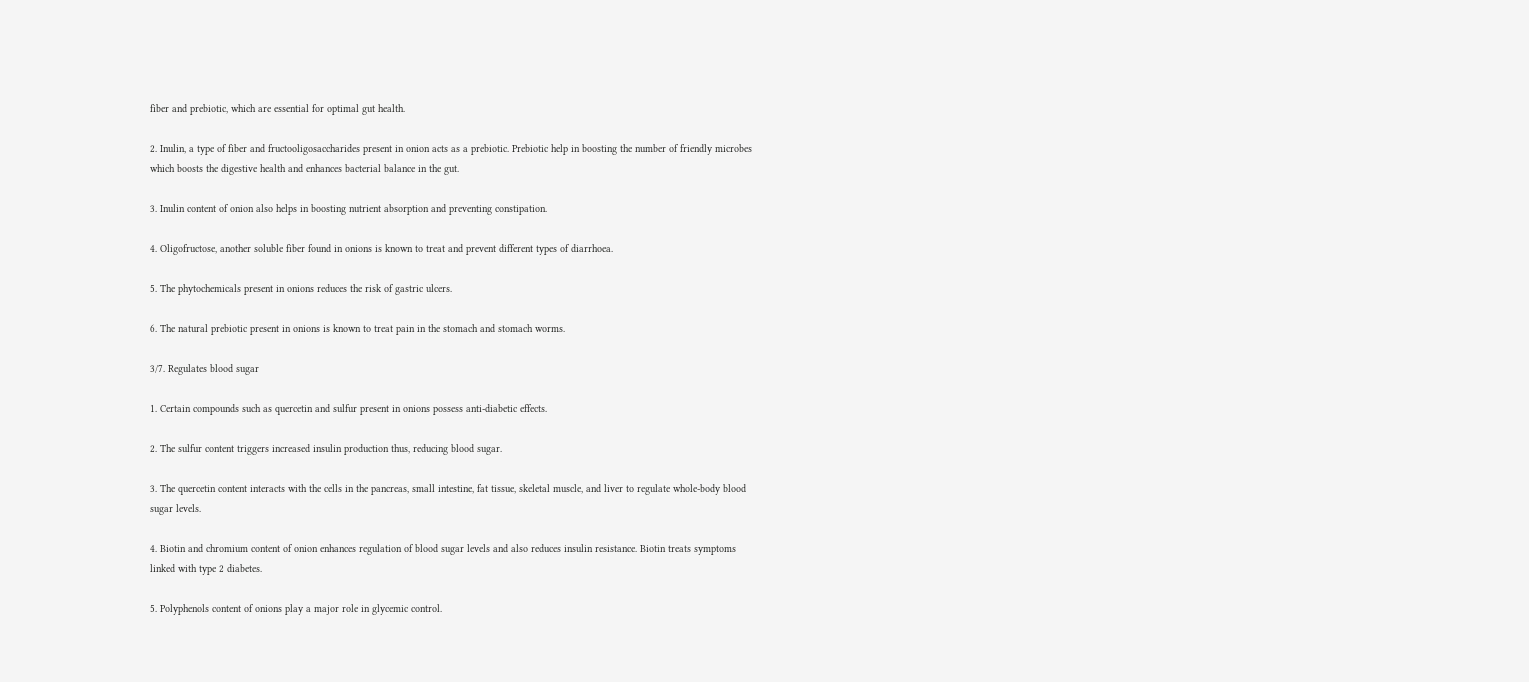fiber and prebiotic, which are essential for optimal gut health.

2. Inulin, a type of fiber and fructooligosaccharides present in onion acts as a prebiotic. Prebiotic help in boosting the number of friendly microbes which boosts the digestive health and enhances bacterial balance in the gut.

3. Inulin content of onion also helps in boosting nutrient absorption and preventing constipation.

4. Oligofructose, another soluble fiber found in onions is known to treat and prevent different types of diarrhoea.

5. The phytochemicals present in onions reduces the risk of gastric ulcers.

6. The natural prebiotic present in onions is known to treat pain in the stomach and stomach worms.

3/7. Regulates blood sugar

1. Certain compounds such as quercetin and sulfur present in onions possess anti-diabetic effects.

2. The sulfur content triggers increased insulin production thus, reducing blood sugar.

3. The quercetin content interacts with the cells in the pancreas, small intestine, fat tissue, skeletal muscle, and liver to regulate whole-body blood sugar levels.

4. Biotin and chromium content of onion enhances regulation of blood sugar levels and also reduces insulin resistance. Biotin treats symptoms linked with type 2 diabetes.

5. Polyphenols content of onions play a major role in glycemic control.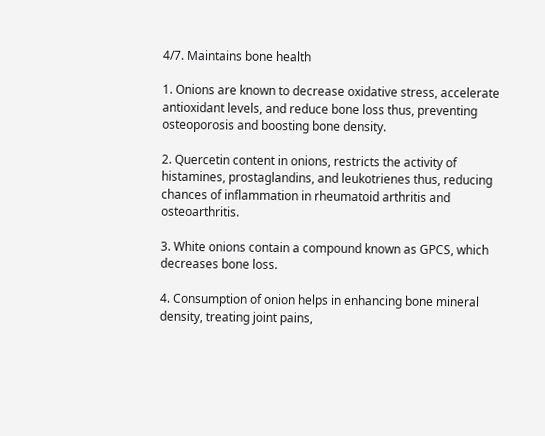4/7. Maintains bone health

1. Onions are known to decrease oxidative stress, accelerate antioxidant levels, and reduce bone loss thus, preventing osteoporosis and boosting bone density.

2. Quercetin content in onions, restricts the activity of histamines, prostaglandins, and leukotrienes thus, reducing chances of inflammation in rheumatoid arthritis and osteoarthritis.

3. White onions contain a compound known as GPCS, which decreases bone loss.

4. Consumption of onion helps in enhancing bone mineral density, treating joint pains,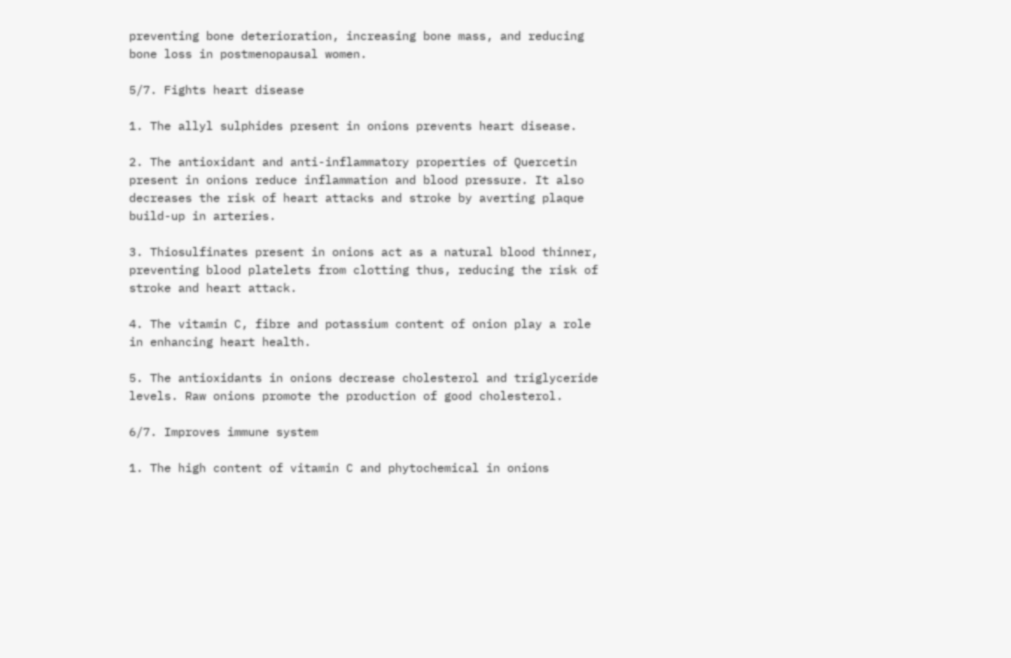preventing bone deterioration, increasing bone mass, and reducing bone loss in postmenopausal women.

5/7. Fights heart disease

1. The allyl sulphides present in onions prevents heart disease.

2. The antioxidant and anti-inflammatory properties of Quercetin present in onions reduce inflammation and blood pressure. It also decreases the risk of heart attacks and stroke by averting plaque build-up in arteries.

3. Thiosulfinates present in onions act as a natural blood thinner, preventing blood platelets from clotting thus, reducing the risk of stroke and heart attack.

4. The vitamin C, fibre and potassium content of onion play a role in enhancing heart health.

5. The antioxidants in onions decrease cholesterol and triglyceride levels. Raw onions promote the production of good cholesterol.

6/7. Improves immune system

1. The high content of vitamin C and phytochemical in onions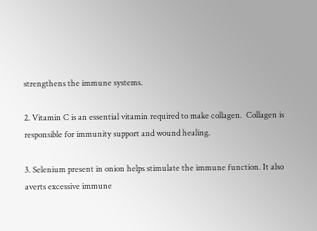strengthens the immune systems.

2. Vitamin C is an essential vitamin required to make collagen.  Collagen is responsible for immunity support and wound healing.

3. Selenium present in onion helps stimulate the immune function. It also averts excessive immune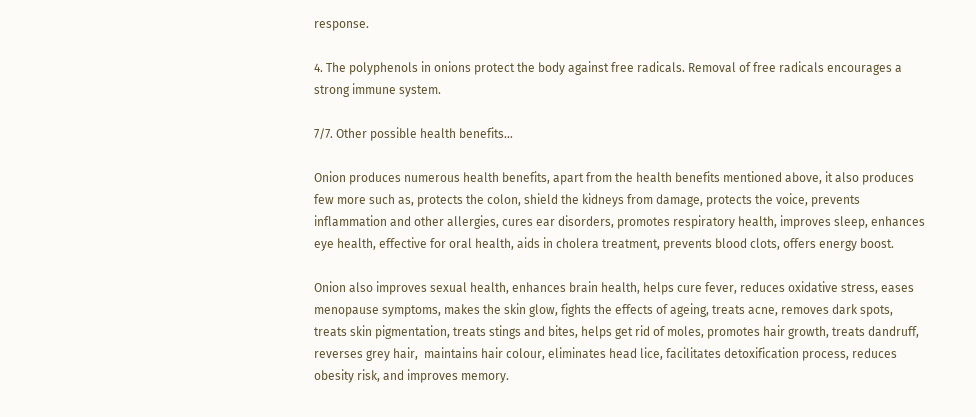response.

4. The polyphenols in onions protect the body against free radicals. Removal of free radicals encourages a strong immune system.

7/7. Other possible health benefits…

Onion produces numerous health benefits, apart from the health benefits mentioned above, it also produces few more such as, protects the colon, shield the kidneys from damage, protects the voice, prevents inflammation and other allergies, cures ear disorders, promotes respiratory health, improves sleep, enhances eye health, effective for oral health, aids in cholera treatment, prevents blood clots, offers energy boost.

Onion also improves sexual health, enhances brain health, helps cure fever, reduces oxidative stress, eases menopause symptoms, makes the skin glow, fights the effects of ageing, treats acne, removes dark spots, treats skin pigmentation, treats stings and bites, helps get rid of moles, promotes hair growth, treats dandruff, reverses grey hair,  maintains hair colour, eliminates head lice, facilitates detoxification process, reduces obesity risk, and improves memory.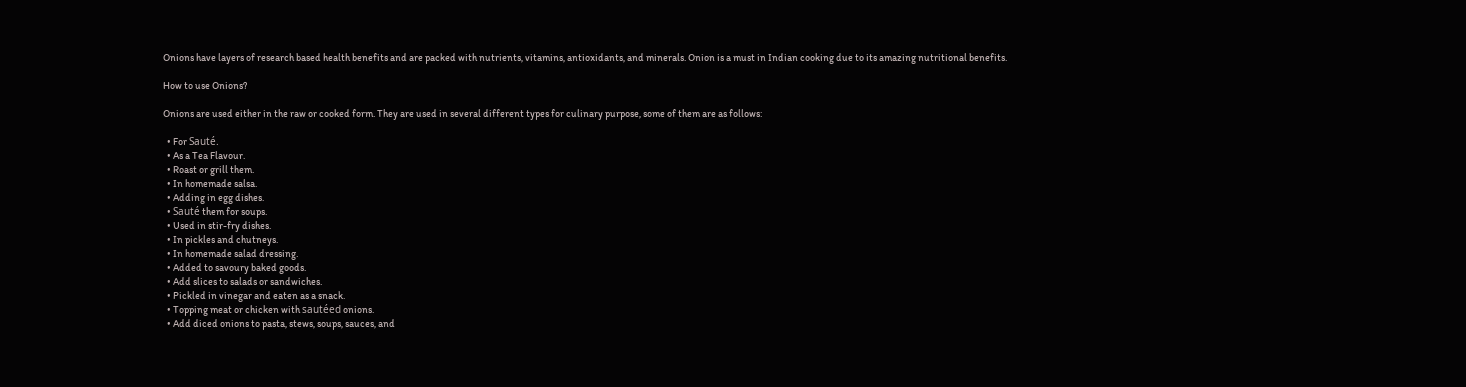Onions have layers of research based health benefits and are packed with nutrients, vitamins, antioxidants, and minerals. Onion is a must in Indian cooking due to its amazing nutritional benefits.

How to use Onions?

Onions are used either in the raw or cooked form. They are used in several different types for culinary purpose, some of them are as follows:

  • For Sauté.
  • As a Tea Flavour.
  • Roast or grill them.
  • In homemade salsa.
  • Adding in egg dishes.
  • Sauté them for soups.
  • Used in stir-fry dishes.
  • In pickles and chutneys.
  • In homemade salad dressing.
  • Added to savoury baked goods.
  • Add slices to salads or sandwiches.
  • Pickled in vinegar and eaten as a snack.
  • Topping meat or chicken with sautéed onions.
  • Add diced onions to pasta, stews, soups, sauces, and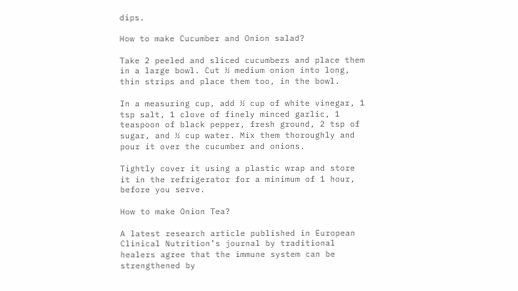dips.

How to make Cucumber and Onion salad?

Take 2 peeled and sliced cucumbers and place them in a large bowl. Cut ½ medium onion into long, thin strips and place them too, in the bowl.

In a measuring cup, add ½ cup of white vinegar, 1 tsp salt, 1 clove of finely minced garlic, 1 teaspoon of black pepper, fresh ground, 2 tsp of sugar, and ½ cup water. Mix them thoroughly and pour it over the cucumber and onions.

Tightly cover it using a plastic wrap and store it in the refrigerator for a minimum of 1 hour, before you serve.

How to make Onion Tea?

A latest research article published in European Clinical Nutrition’s journal by traditional healers agree that the immune system can be strengthened by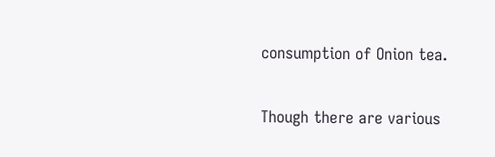consumption of Onion tea.

Though there are various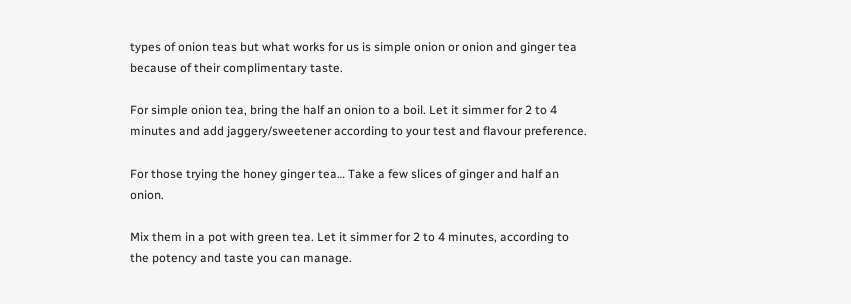types of onion teas but what works for us is simple onion or onion and ginger tea because of their complimentary taste.

For simple onion tea, bring the half an onion to a boil. Let it simmer for 2 to 4 minutes and add jaggery/sweetener according to your test and flavour preference.

For those trying the honey ginger tea… Take a few slices of ginger and half an onion.

Mix them in a pot with green tea. Let it simmer for 2 to 4 minutes, according to the potency and taste you can manage.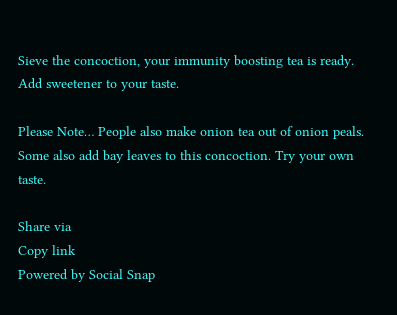Sieve the concoction, your immunity boosting tea is ready. Add sweetener to your taste.

Please Note… People also make onion tea out of onion peals. Some also add bay leaves to this concoction. Try your own taste.

Share via
Copy link
Powered by Social Snap